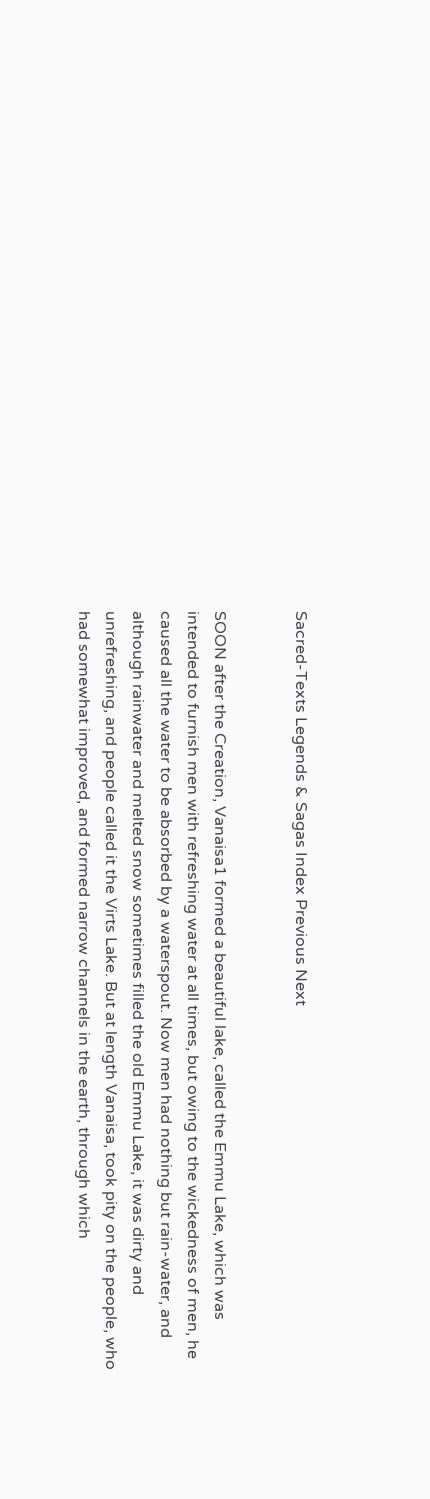Sacred-Texts Legends & Sagas Index Previous Next


SOON after the Creation, Vanaisa1 formed a beautiful lake, called the Emmu Lake, which was intended to furnish men with refreshing water at all times, but owing to the wickedness of men, he caused all the water to be absorbed by a waterspout. Now men had nothing but rain-water, and although rainwater and melted snow sometimes filled the old Emmu Lake, it was dirty and unrefreshing, and people called it the Virts Lake. But at length Vanaisa, took pity on the people, who had somewhat improved, and formed narrow channels in the earth, through which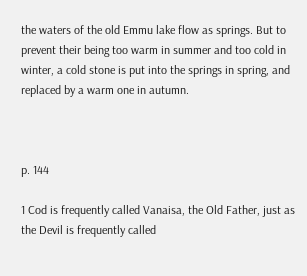the waters of the old Emmu lake flow as springs. But to prevent their being too warm in summer and too cold in winter, a cold stone is put into the springs in spring, and replaced by a warm one in autumn.



p. 144

1 Cod is frequently called Vanaisa, the Old Father, just as the Devil is frequently called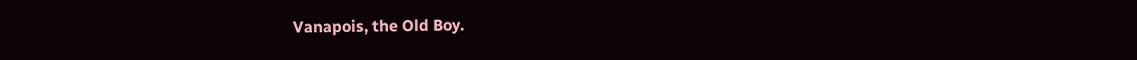Vanapois, the Old Boy.